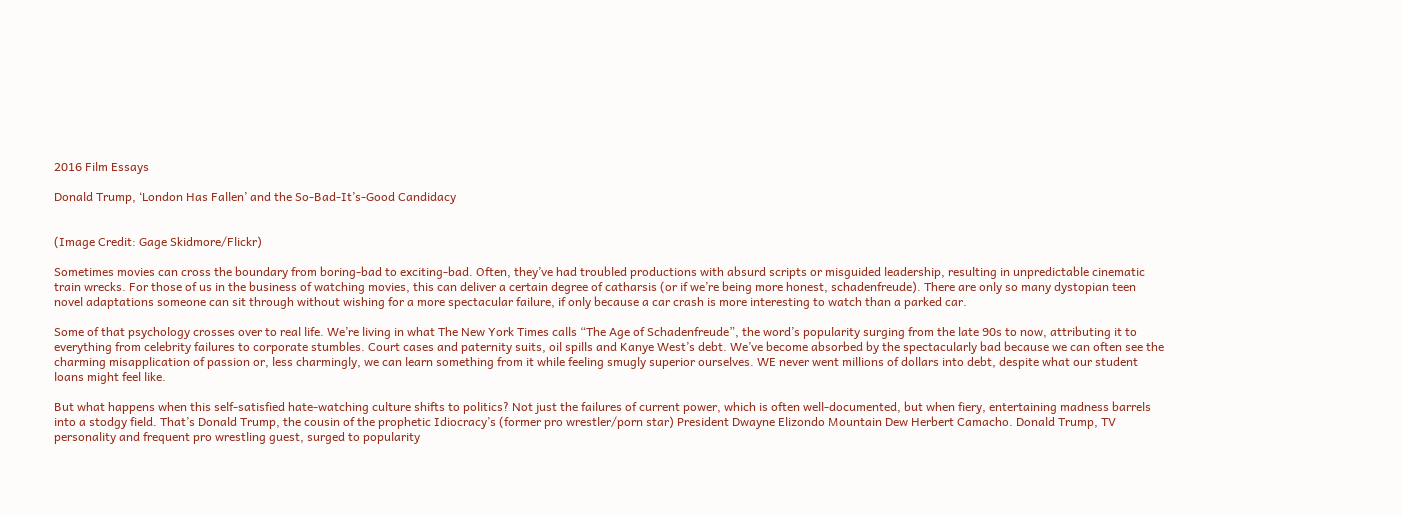2016 Film Essays

Donald Trump, ‘London Has Fallen’ and the So-Bad-It’s-Good Candidacy


(Image Credit: Gage Skidmore/Flickr)

Sometimes movies can cross the boundary from boring-bad to exciting-bad. Often, they’ve had troubled productions with absurd scripts or misguided leadership, resulting in unpredictable cinematic train wrecks. For those of us in the business of watching movies, this can deliver a certain degree of catharsis (or if we’re being more honest, schadenfreude). There are only so many dystopian teen novel adaptations someone can sit through without wishing for a more spectacular failure, if only because a car crash is more interesting to watch than a parked car.

Some of that psychology crosses over to real life. We’re living in what The New York Times calls “The Age of Schadenfreude”, the word’s popularity surging from the late 90s to now, attributing it to everything from celebrity failures to corporate stumbles. Court cases and paternity suits, oil spills and Kanye West’s debt. We’ve become absorbed by the spectacularly bad because we can often see the charming misapplication of passion or, less charmingly, we can learn something from it while feeling smugly superior ourselves. WE never went millions of dollars into debt, despite what our student loans might feel like.

But what happens when this self-satisfied hate-watching culture shifts to politics? Not just the failures of current power, which is often well-documented, but when fiery, entertaining madness barrels into a stodgy field. That’s Donald Trump, the cousin of the prophetic Idiocracy’s (former pro wrestler/porn star) President Dwayne Elizondo Mountain Dew Herbert Camacho. Donald Trump, TV personality and frequent pro wrestling guest, surged to popularity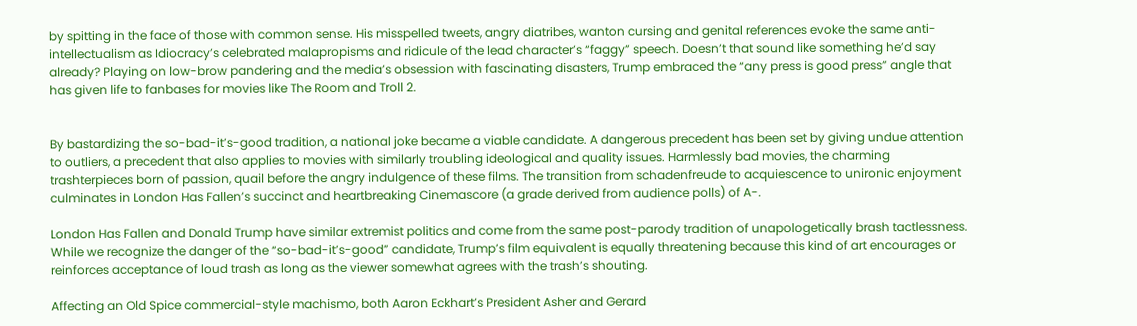by spitting in the face of those with common sense. His misspelled tweets, angry diatribes, wanton cursing and genital references evoke the same anti-intellectualism as Idiocracy’s celebrated malapropisms and ridicule of the lead character’s “faggy” speech. Doesn’t that sound like something he’d say already? Playing on low-brow pandering and the media’s obsession with fascinating disasters, Trump embraced the “any press is good press” angle that has given life to fanbases for movies like The Room and Troll 2.


By bastardizing the so-bad-it’s-good tradition, a national joke became a viable candidate. A dangerous precedent has been set by giving undue attention to outliers, a precedent that also applies to movies with similarly troubling ideological and quality issues. Harmlessly bad movies, the charming trashterpieces born of passion, quail before the angry indulgence of these films. The transition from schadenfreude to acquiescence to unironic enjoyment culminates in London Has Fallen’s succinct and heartbreaking Cinemascore (a grade derived from audience polls) of A-.

London Has Fallen and Donald Trump have similar extremist politics and come from the same post-parody tradition of unapologetically brash tactlessness. While we recognize the danger of the “so-bad-it’s-good” candidate, Trump’s film equivalent is equally threatening because this kind of art encourages or reinforces acceptance of loud trash as long as the viewer somewhat agrees with the trash’s shouting.

Affecting an Old Spice commercial-style machismo, both Aaron Eckhart’s President Asher and Gerard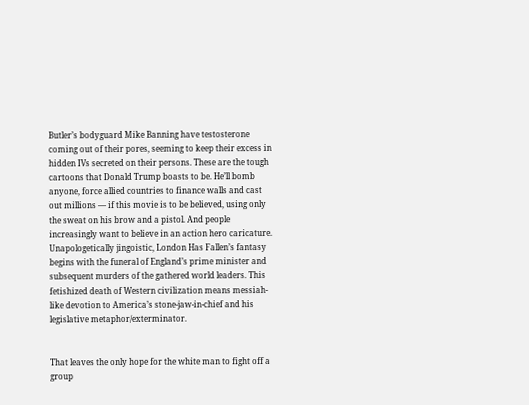Butler’s bodyguard Mike Banning have testosterone coming out of their pores, seeming to keep their excess in hidden IVs secreted on their persons. These are the tough cartoons that Donald Trump boasts to be. He’ll bomb anyone, force allied countries to finance walls and cast out millions — if this movie is to be believed, using only the sweat on his brow and a pistol. And people increasingly want to believe in an action hero caricature. Unapologetically jingoistic, London Has Fallen’s fantasy begins with the funeral of England’s prime minister and subsequent murders of the gathered world leaders. This fetishized death of Western civilization means messiah-like devotion to America’s stone-jaw-in-chief and his legislative metaphor/exterminator.


That leaves the only hope for the white man to fight off a group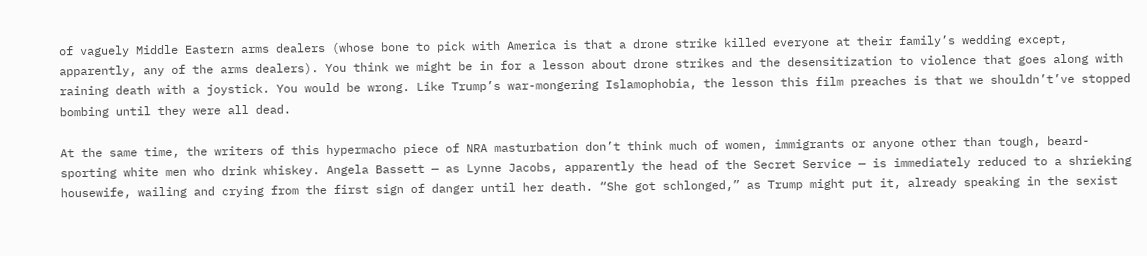of vaguely Middle Eastern arms dealers (whose bone to pick with America is that a drone strike killed everyone at their family’s wedding except, apparently, any of the arms dealers). You think we might be in for a lesson about drone strikes and the desensitization to violence that goes along with raining death with a joystick. You would be wrong. Like Trump’s war-mongering Islamophobia, the lesson this film preaches is that we shouldn’t’ve stopped bombing until they were all dead.

At the same time, the writers of this hypermacho piece of NRA masturbation don’t think much of women, immigrants or anyone other than tough, beard-sporting white men who drink whiskey. Angela Bassett — as Lynne Jacobs, apparently the head of the Secret Service — is immediately reduced to a shrieking housewife, wailing and crying from the first sign of danger until her death. “She got schlonged,” as Trump might put it, already speaking in the sexist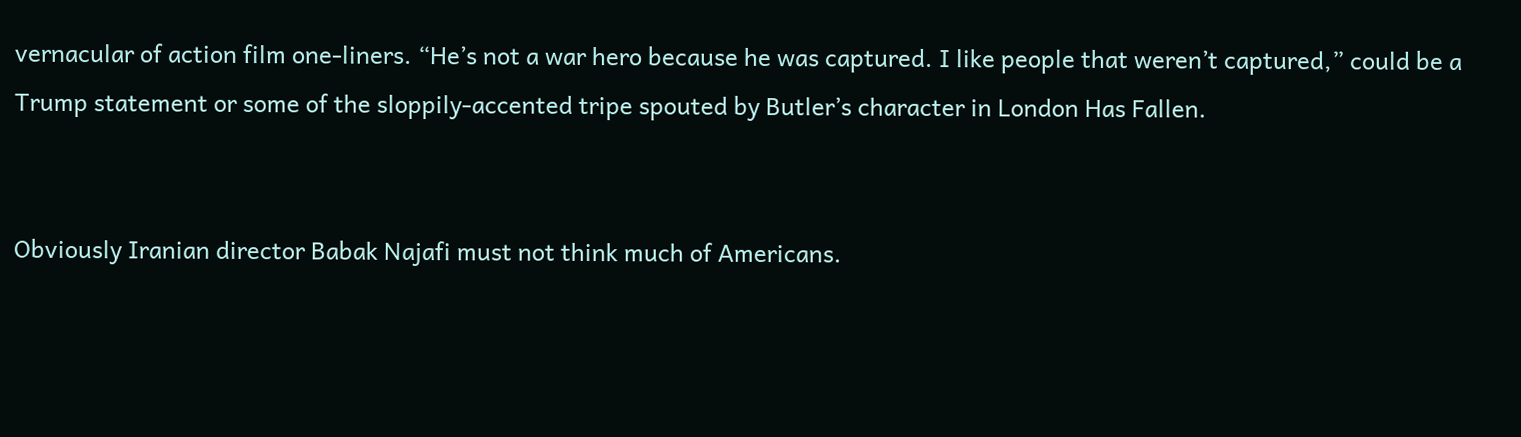vernacular of action film one-liners. “He’s not a war hero because he was captured. I like people that weren’t captured,” could be a Trump statement or some of the sloppily-accented tripe spouted by Butler’s character in London Has Fallen.


Obviously Iranian director Babak Najafi must not think much of Americans.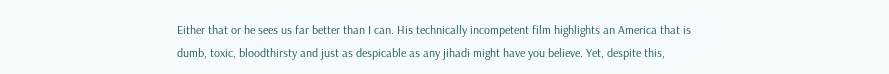Either that or he sees us far better than I can. His technically incompetent film highlights an America that is dumb, toxic, bloodthirsty and just as despicable as any jihadi might have you believe. Yet, despite this,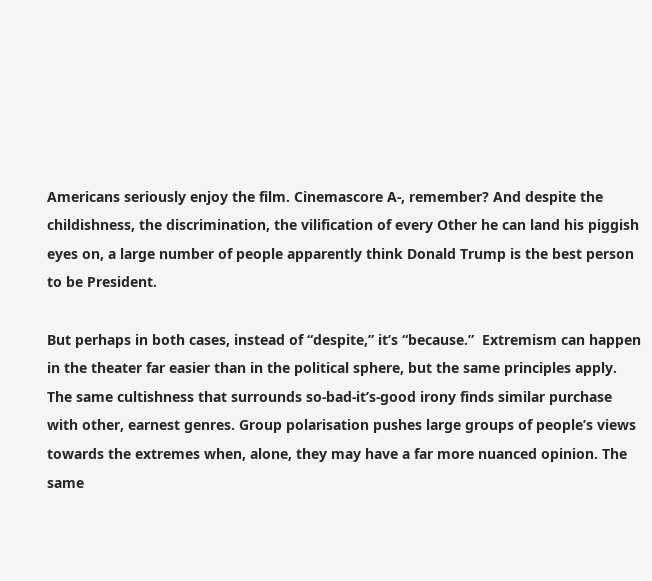Americans seriously enjoy the film. Cinemascore A-, remember? And despite the childishness, the discrimination, the vilification of every Other he can land his piggish eyes on, a large number of people apparently think Donald Trump is the best person to be President.

But perhaps in both cases, instead of “despite,” it’s “because.”  Extremism can happen in the theater far easier than in the political sphere, but the same principles apply. The same cultishness that surrounds so-bad-it’s-good irony finds similar purchase with other, earnest genres. Group polarisation pushes large groups of people’s views towards the extremes when, alone, they may have a far more nuanced opinion. The same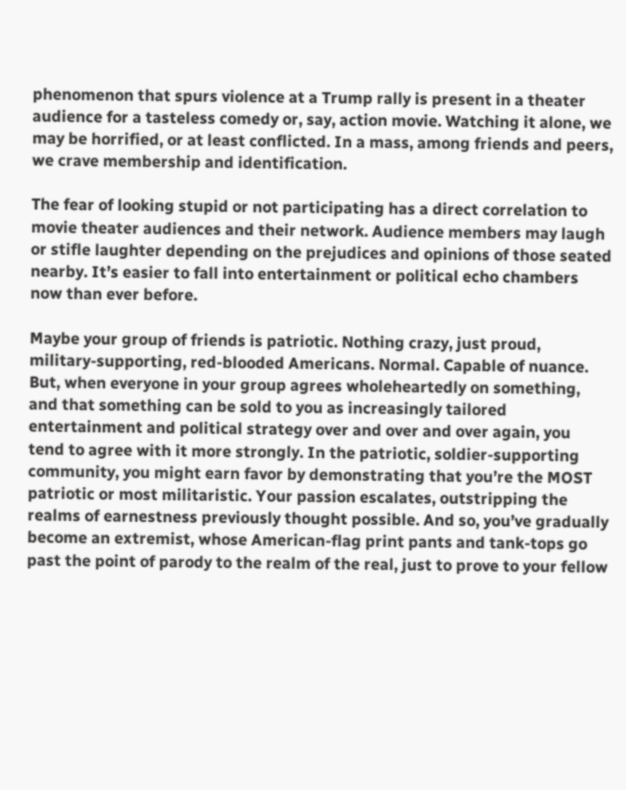phenomenon that spurs violence at a Trump rally is present in a theater audience for a tasteless comedy or, say, action movie. Watching it alone, we may be horrified, or at least conflicted. In a mass, among friends and peers, we crave membership and identification.

The fear of looking stupid or not participating has a direct correlation to movie theater audiences and their network. Audience members may laugh or stifle laughter depending on the prejudices and opinions of those seated nearby. It’s easier to fall into entertainment or political echo chambers now than ever before.

Maybe your group of friends is patriotic. Nothing crazy, just proud, military-supporting, red-blooded Americans. Normal. Capable of nuance. But, when everyone in your group agrees wholeheartedly on something, and that something can be sold to you as increasingly tailored entertainment and political strategy over and over and over again, you tend to agree with it more strongly. In the patriotic, soldier-supporting community, you might earn favor by demonstrating that you’re the MOST patriotic or most militaristic. Your passion escalates, outstripping the realms of earnestness previously thought possible. And so, you’ve gradually become an extremist, whose American-flag print pants and tank-tops go past the point of parody to the realm of the real, just to prove to your fellow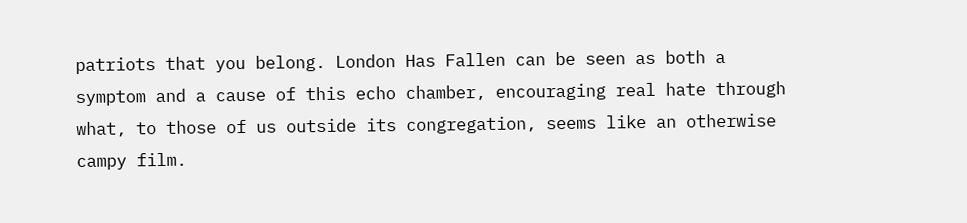patriots that you belong. London Has Fallen can be seen as both a symptom and a cause of this echo chamber, encouraging real hate through what, to those of us outside its congregation, seems like an otherwise campy film.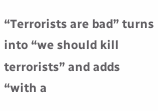“Terrorists are bad” turns into “we should kill terrorists” and adds “with a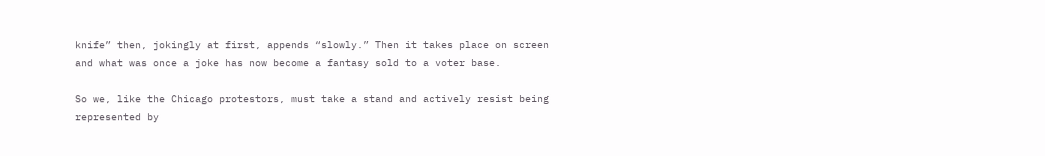knife” then, jokingly at first, appends “slowly.” Then it takes place on screen and what was once a joke has now become a fantasy sold to a voter base.

So we, like the Chicago protestors, must take a stand and actively resist being represented by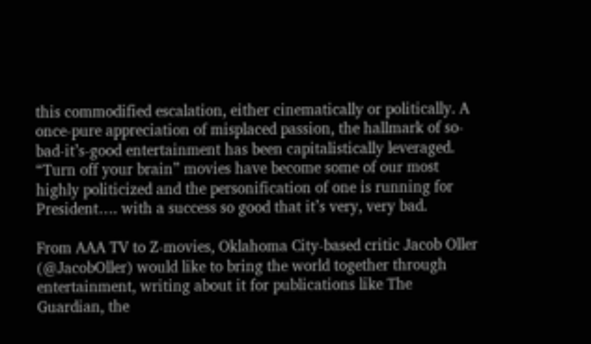this commodified escalation, either cinematically or politically. A once-pure appreciation of misplaced passion, the hallmark of so-bad-it’s-good entertainment has been capitalistically leveraged. “Turn off your brain” movies have become some of our most highly politicized and the personification of one is running for President…. with a success so good that it’s very, very bad.

From AAA TV to Z-movies, Oklahoma City-based critic Jacob Oller (@JacobOller) would like to bring the world together through entertainment, writing about it for publications like The Guardian, the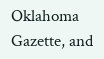Oklahoma Gazette, and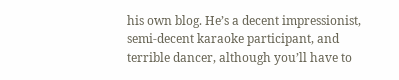his own blog. He’s a decent impressionist, semi-decent karaoke participant, and terrible dancer, although you’ll have to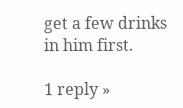get a few drinks in him first.

1 reply »